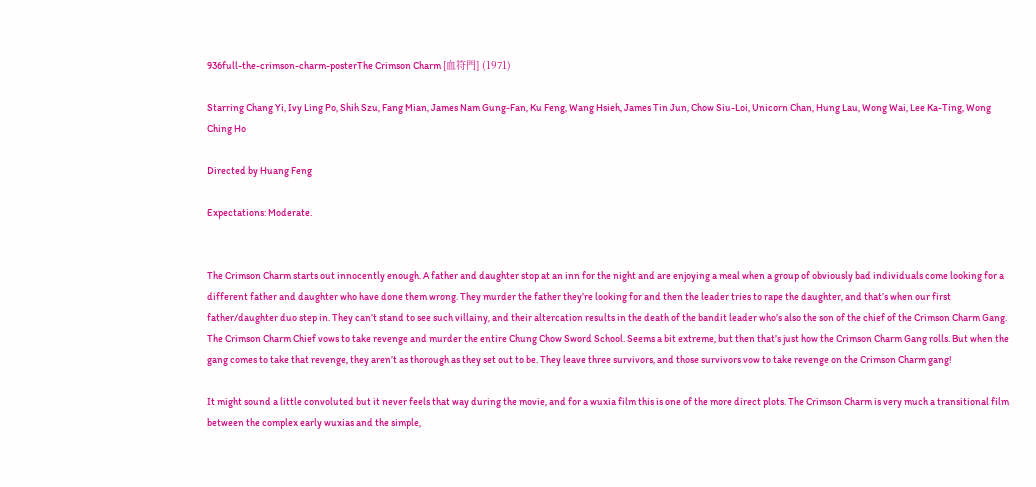936full-the-crimson-charm-posterThe Crimson Charm [血符門] (1971)

Starring Chang Yi, Ivy Ling Po, Shih Szu, Fang Mian, James Nam Gung-Fan, Ku Feng, Wang Hsieh, James Tin Jun, Chow Siu-Loi, Unicorn Chan, Hung Lau, Wong Wai, Lee Ka-Ting, Wong Ching Ho

Directed by Huang Feng

Expectations: Moderate.


The Crimson Charm starts out innocently enough. A father and daughter stop at an inn for the night and are enjoying a meal when a group of obviously bad individuals come looking for a different father and daughter who have done them wrong. They murder the father they’re looking for and then the leader tries to rape the daughter, and that’s when our first father/daughter duo step in. They can’t stand to see such villainy, and their altercation results in the death of the bandit leader who’s also the son of the chief of the Crimson Charm Gang. The Crimson Charm Chief vows to take revenge and murder the entire Chung Chow Sword School. Seems a bit extreme, but then that’s just how the Crimson Charm Gang rolls. But when the gang comes to take that revenge, they aren’t as thorough as they set out to be. They leave three survivors, and those survivors vow to take revenge on the Crimson Charm gang!

It might sound a little convoluted but it never feels that way during the movie, and for a wuxia film this is one of the more direct plots. The Crimson Charm is very much a transitional film between the complex early wuxias and the simple,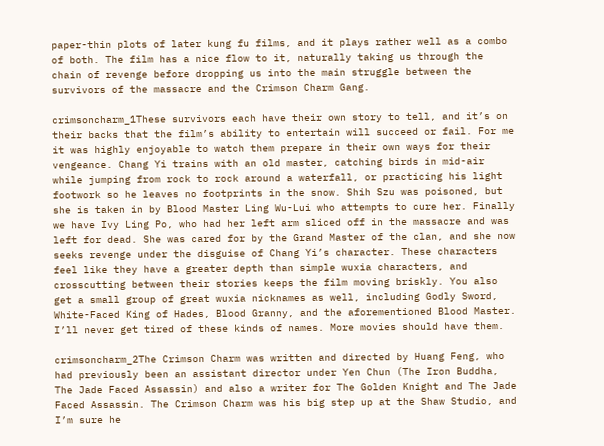paper-thin plots of later kung fu films, and it plays rather well as a combo of both. The film has a nice flow to it, naturally taking us through the chain of revenge before dropping us into the main struggle between the survivors of the massacre and the Crimson Charm Gang.

crimsoncharm_1These survivors each have their own story to tell, and it’s on their backs that the film’s ability to entertain will succeed or fail. For me it was highly enjoyable to watch them prepare in their own ways for their vengeance. Chang Yi trains with an old master, catching birds in mid-air while jumping from rock to rock around a waterfall, or practicing his light footwork so he leaves no footprints in the snow. Shih Szu was poisoned, but she is taken in by Blood Master Ling Wu-Lui who attempts to cure her. Finally we have Ivy Ling Po, who had her left arm sliced off in the massacre and was left for dead. She was cared for by the Grand Master of the clan, and she now seeks revenge under the disguise of Chang Yi’s character. These characters feel like they have a greater depth than simple wuxia characters, and crosscutting between their stories keeps the film moving briskly. You also get a small group of great wuxia nicknames as well, including Godly Sword, White-Faced King of Hades, Blood Granny, and the aforementioned Blood Master. I’ll never get tired of these kinds of names. More movies should have them.

crimsoncharm_2The Crimson Charm was written and directed by Huang Feng, who had previously been an assistant director under Yen Chun (The Iron Buddha, The Jade Faced Assassin) and also a writer for The Golden Knight and The Jade Faced Assassin. The Crimson Charm was his big step up at the Shaw Studio, and I’m sure he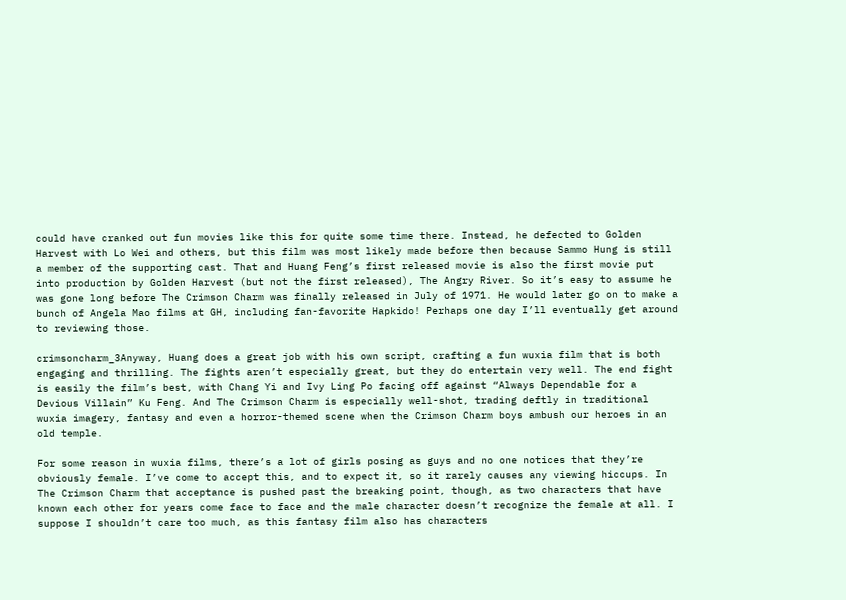could have cranked out fun movies like this for quite some time there. Instead, he defected to Golden Harvest with Lo Wei and others, but this film was most likely made before then because Sammo Hung is still a member of the supporting cast. That and Huang Feng’s first released movie is also the first movie put into production by Golden Harvest (but not the first released), The Angry River. So it’s easy to assume he was gone long before The Crimson Charm was finally released in July of 1971. He would later go on to make a bunch of Angela Mao films at GH, including fan-favorite Hapkido! Perhaps one day I’ll eventually get around to reviewing those.

crimsoncharm_3Anyway, Huang does a great job with his own script, crafting a fun wuxia film that is both engaging and thrilling. The fights aren’t especially great, but they do entertain very well. The end fight is easily the film’s best, with Chang Yi and Ivy Ling Po facing off against “Always Dependable for a Devious Villain” Ku Feng. And The Crimson Charm is especially well-shot, trading deftly in traditional wuxia imagery, fantasy and even a horror-themed scene when the Crimson Charm boys ambush our heroes in an old temple.

For some reason in wuxia films, there’s a lot of girls posing as guys and no one notices that they’re obviously female. I’ve come to accept this, and to expect it, so it rarely causes any viewing hiccups. In The Crimson Charm that acceptance is pushed past the breaking point, though, as two characters that have known each other for years come face to face and the male character doesn’t recognize the female at all. I suppose I shouldn’t care too much, as this fantasy film also has characters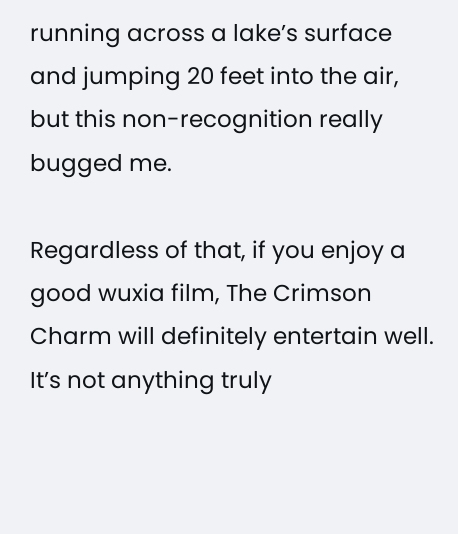running across a lake’s surface and jumping 20 feet into the air, but this non-recognition really bugged me.

Regardless of that, if you enjoy a good wuxia film, The Crimson Charm will definitely entertain well. It’s not anything truly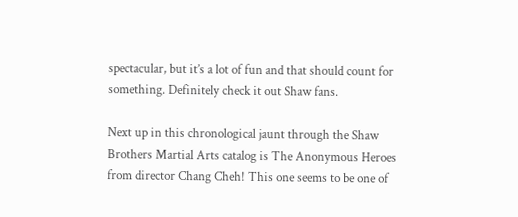spectacular, but it’s a lot of fun and that should count for something. Definitely check it out Shaw fans.

Next up in this chronological jaunt through the Shaw Brothers Martial Arts catalog is The Anonymous Heroes from director Chang Cheh! This one seems to be one of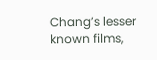Chang’s lesser known films,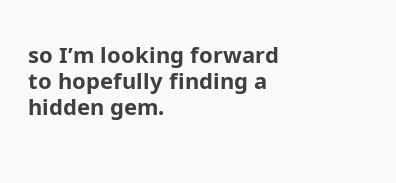so I’m looking forward to hopefully finding a hidden gem.